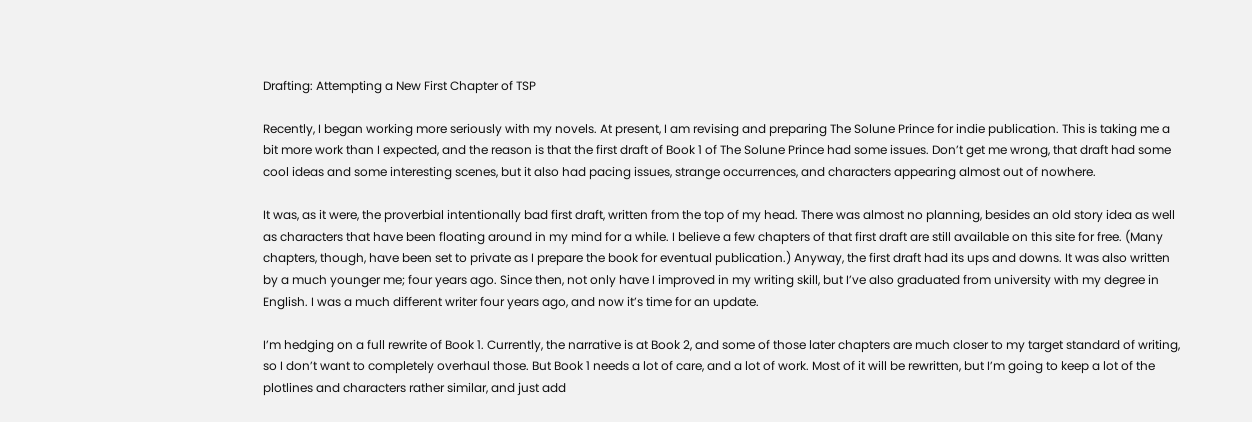Drafting: Attempting a New First Chapter of TSP

Recently, I began working more seriously with my novels. At present, I am revising and preparing The Solune Prince for indie publication. This is taking me a bit more work than I expected, and the reason is that the first draft of Book 1 of The Solune Prince had some issues. Don’t get me wrong, that draft had some cool ideas and some interesting scenes, but it also had pacing issues, strange occurrences, and characters appearing almost out of nowhere.

It was, as it were, the proverbial intentionally bad first draft, written from the top of my head. There was almost no planning, besides an old story idea as well as characters that have been floating around in my mind for a while. I believe a few chapters of that first draft are still available on this site for free. (Many chapters, though, have been set to private as I prepare the book for eventual publication.) Anyway, the first draft had its ups and downs. It was also written by a much younger me; four years ago. Since then, not only have I improved in my writing skill, but I’ve also graduated from university with my degree in English. I was a much different writer four years ago, and now it’s time for an update.

I’m hedging on a full rewrite of Book 1. Currently, the narrative is at Book 2, and some of those later chapters are much closer to my target standard of writing, so I don’t want to completely overhaul those. But Book 1 needs a lot of care, and a lot of work. Most of it will be rewritten, but I’m going to keep a lot of the plotlines and characters rather similar, and just add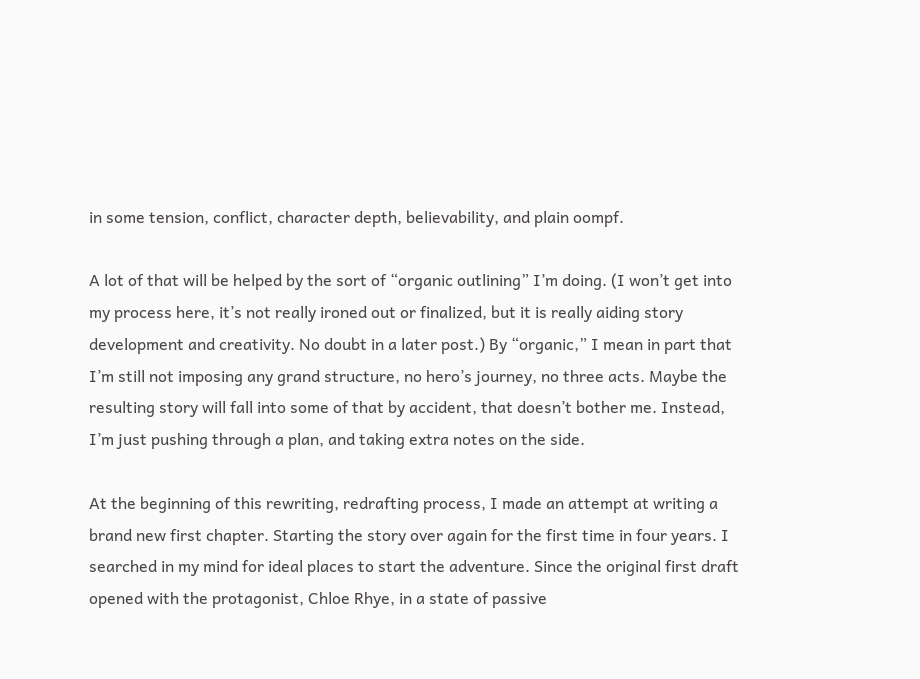in some tension, conflict, character depth, believability, and plain oompf.

A lot of that will be helped by the sort of “organic outlining” I’m doing. (I won’t get into my process here, it’s not really ironed out or finalized, but it is really aiding story development and creativity. No doubt in a later post.) By “organic,” I mean in part that I’m still not imposing any grand structure, no hero’s journey, no three acts. Maybe the resulting story will fall into some of that by accident, that doesn’t bother me. Instead, I’m just pushing through a plan, and taking extra notes on the side.

At the beginning of this rewriting, redrafting process, I made an attempt at writing a brand new first chapter. Starting the story over again for the first time in four years. I searched in my mind for ideal places to start the adventure. Since the original first draft opened with the protagonist, Chloe Rhye, in a state of passive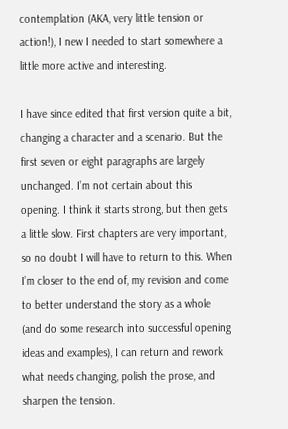contemplation (AKA, very little tension or action!), I new I needed to start somewhere a little more active and interesting.

I have since edited that first version quite a bit, changing a character and a scenario. But the first seven or eight paragraphs are largely unchanged. I’m not certain about this opening. I think it starts strong, but then gets a little slow. First chapters are very important, so no doubt I will have to return to this. When I’m closer to the end of, my revision and come to better understand the story as a whole (and do some research into successful opening ideas and examples), I can return and rework what needs changing, polish the prose, and sharpen the tension.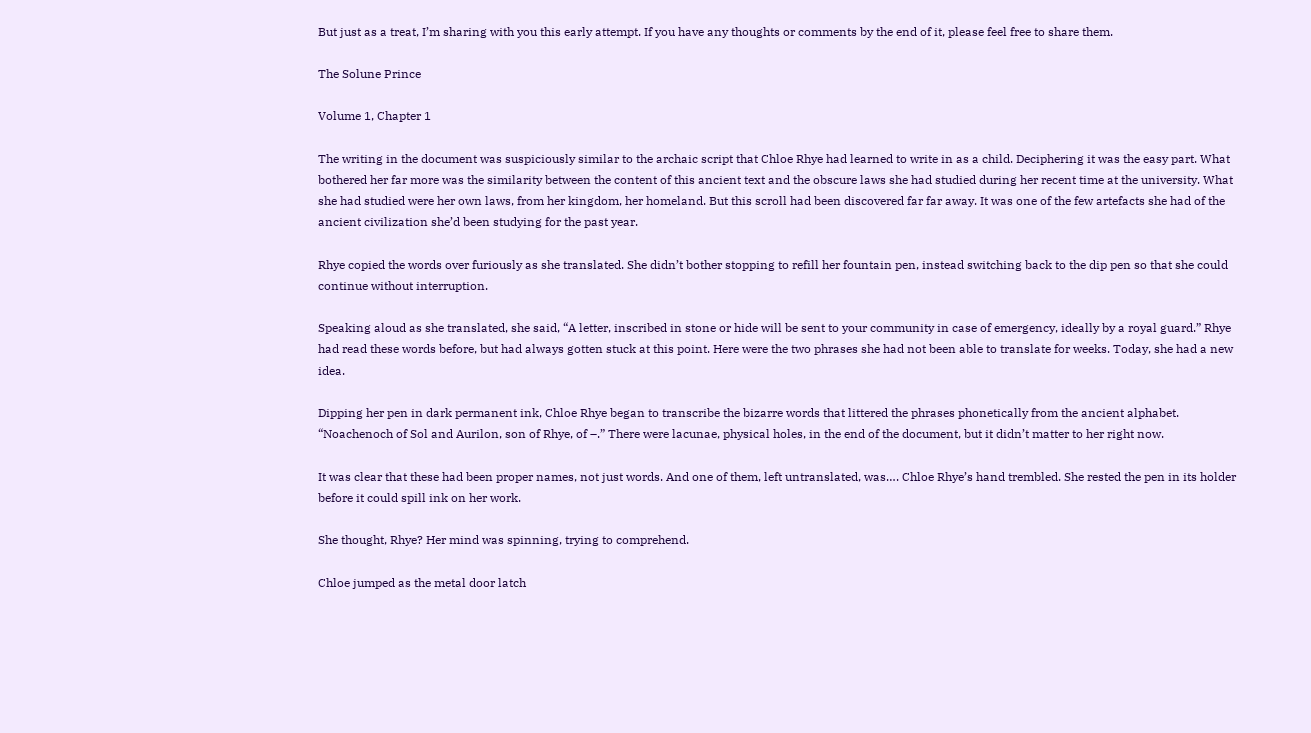But just as a treat, I’m sharing with you this early attempt. If you have any thoughts or comments by the end of it, please feel free to share them.

The Solune Prince

Volume 1, Chapter 1

The writing in the document was suspiciously similar to the archaic script that Chloe Rhye had learned to write in as a child. Deciphering it was the easy part. What bothered her far more was the similarity between the content of this ancient text and the obscure laws she had studied during her recent time at the university. What she had studied were her own laws, from her kingdom, her homeland. But this scroll had been discovered far far away. It was one of the few artefacts she had of the ancient civilization she’d been studying for the past year.

Rhye copied the words over furiously as she translated. She didn’t bother stopping to refill her fountain pen, instead switching back to the dip pen so that she could continue without interruption.

Speaking aloud as she translated, she said, “A letter, inscribed in stone or hide will be sent to your community in case of emergency, ideally by a royal guard.” Rhye had read these words before, but had always gotten stuck at this point. Here were the two phrases she had not been able to translate for weeks. Today, she had a new idea.

Dipping her pen in dark permanent ink, Chloe Rhye began to transcribe the bizarre words that littered the phrases phonetically from the ancient alphabet. “Noachenoch of Sol and Aurilon, son of Rhye, of –.” There were lacunae, physical holes, in the end of the document, but it didn’t matter to her right now.

It was clear that these had been proper names, not just words. And one of them, left untranslated, was…. Chloe Rhye’s hand trembled. She rested the pen in its holder before it could spill ink on her work.

She thought, Rhye? Her mind was spinning, trying to comprehend.

Chloe jumped as the metal door latch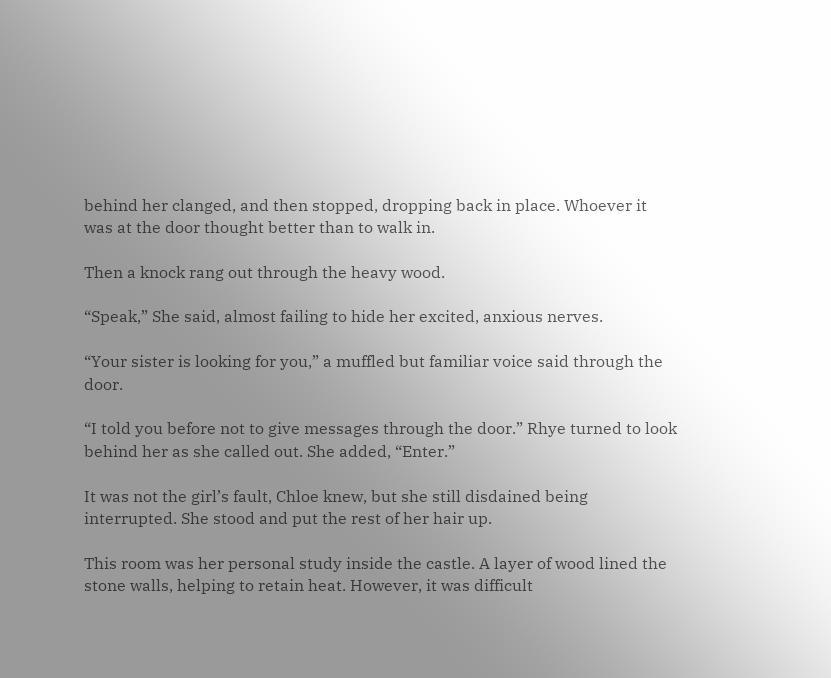behind her clanged, and then stopped, dropping back in place. Whoever it was at the door thought better than to walk in.

Then a knock rang out through the heavy wood.

“Speak,” She said, almost failing to hide her excited, anxious nerves.

“Your sister is looking for you,” a muffled but familiar voice said through the door.

“I told you before not to give messages through the door.” Rhye turned to look behind her as she called out. She added, “Enter.”

It was not the girl’s fault, Chloe knew, but she still disdained being interrupted. She stood and put the rest of her hair up.

This room was her personal study inside the castle. A layer of wood lined the stone walls, helping to retain heat. However, it was difficult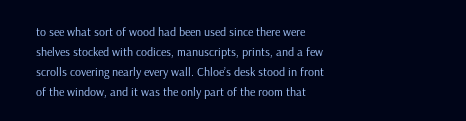to see what sort of wood had been used since there were shelves stocked with codices, manuscripts, prints, and a few scrolls covering nearly every wall. Chloe’s desk stood in front of the window, and it was the only part of the room that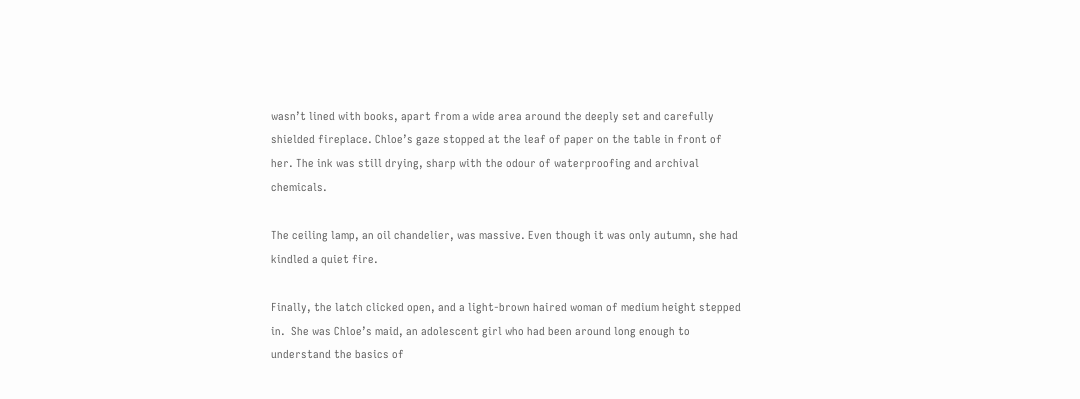wasn’t lined with books, apart from a wide area around the deeply set and carefully shielded fireplace. Chloe’s gaze stopped at the leaf of paper on the table in front of her. The ink was still drying, sharp with the odour of waterproofing and archival chemicals.

The ceiling lamp, an oil chandelier, was massive. Even though it was only autumn, she had kindled a quiet fire.

Finally, the latch clicked open, and a light-brown haired woman of medium height stepped in.  She was Chloe’s maid, an adolescent girl who had been around long enough to understand the basics of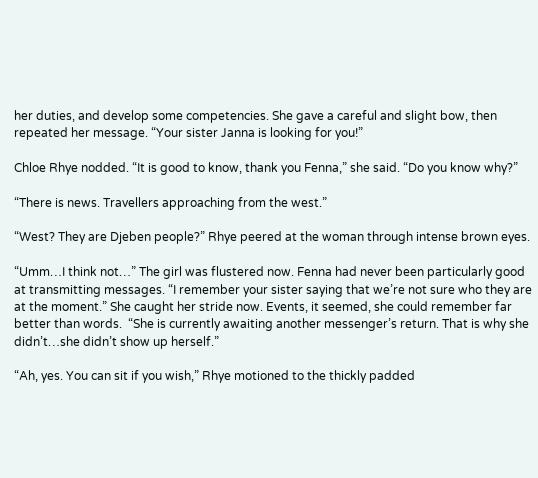her duties, and develop some competencies. She gave a careful and slight bow, then repeated her message. “Your sister Janna is looking for you!”

Chloe Rhye nodded. “It is good to know, thank you Fenna,” she said. “Do you know why?”

“There is news. Travellers approaching from the west.”

“West? They are Djeben people?” Rhye peered at the woman through intense brown eyes.

“Umm…I think not…” The girl was flustered now. Fenna had never been particularly good at transmitting messages. “I remember your sister saying that we’re not sure who they are at the moment.” She caught her stride now. Events, it seemed, she could remember far better than words.  “She is currently awaiting another messenger’s return. That is why she didn’t…she didn’t show up herself.”

“Ah, yes. You can sit if you wish,” Rhye motioned to the thickly padded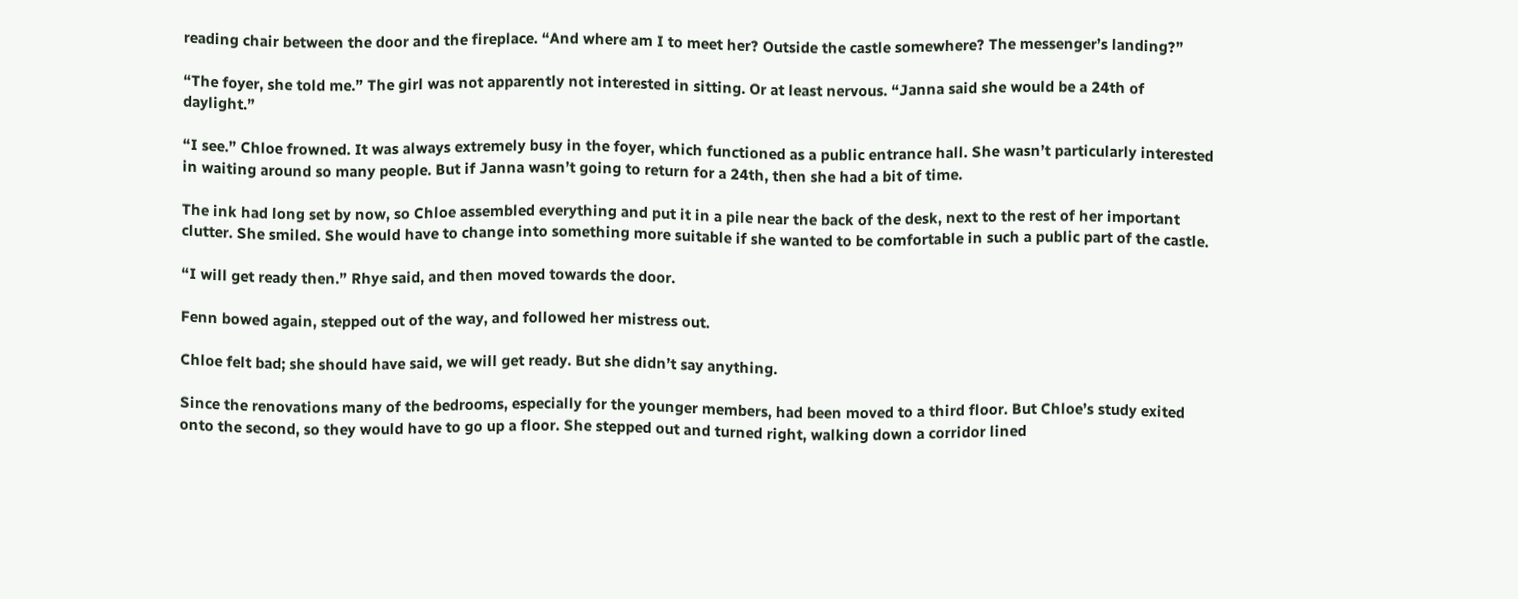reading chair between the door and the fireplace. “And where am I to meet her? Outside the castle somewhere? The messenger’s landing?”

“The foyer, she told me.” The girl was not apparently not interested in sitting. Or at least nervous. “Janna said she would be a 24th of daylight.”

“I see.” Chloe frowned. It was always extremely busy in the foyer, which functioned as a public entrance hall. She wasn’t particularly interested in waiting around so many people. But if Janna wasn’t going to return for a 24th, then she had a bit of time.

The ink had long set by now, so Chloe assembled everything and put it in a pile near the back of the desk, next to the rest of her important clutter. She smiled. She would have to change into something more suitable if she wanted to be comfortable in such a public part of the castle.

“I will get ready then.” Rhye said, and then moved towards the door.

Fenn bowed again, stepped out of the way, and followed her mistress out.

Chloe felt bad; she should have said, we will get ready. But she didn’t say anything.

Since the renovations many of the bedrooms, especially for the younger members, had been moved to a third floor. But Chloe’s study exited onto the second, so they would have to go up a floor. She stepped out and turned right, walking down a corridor lined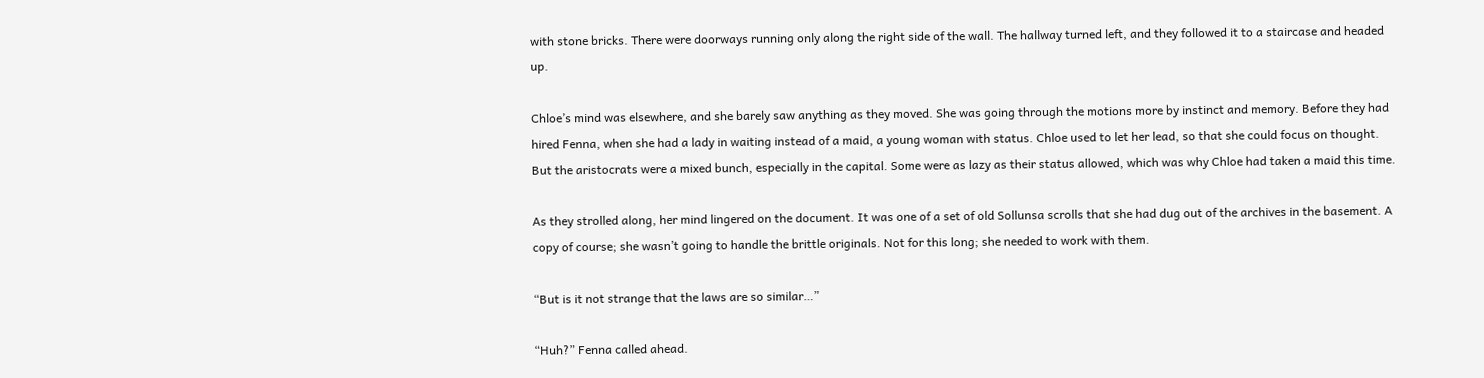with stone bricks. There were doorways running only along the right side of the wall. The hallway turned left, and they followed it to a staircase and headed up.

Chloe’s mind was elsewhere, and she barely saw anything as they moved. She was going through the motions more by instinct and memory. Before they had hired Fenna, when she had a lady in waiting instead of a maid, a young woman with status. Chloe used to let her lead, so that she could focus on thought. But the aristocrats were a mixed bunch, especially in the capital. Some were as lazy as their status allowed, which was why Chloe had taken a maid this time.

As they strolled along, her mind lingered on the document. It was one of a set of old Sollunsa scrolls that she had dug out of the archives in the basement. A copy of course; she wasn’t going to handle the brittle originals. Not for this long; she needed to work with them.

“But is it not strange that the laws are so similar…”

“Huh?” Fenna called ahead.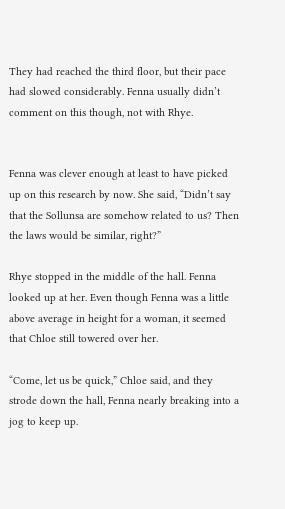They had reached the third floor, but their pace had slowed considerably. Fenna usually didn’t comment on this though, not with Rhye.


Fenna was clever enough at least to have picked up on this research by now. She said, “Didn’t say that the Sollunsa are somehow related to us? Then the laws would be similar, right?”

Rhye stopped in the middle of the hall. Fenna looked up at her. Even though Fenna was a little above average in height for a woman, it seemed that Chloe still towered over her.

“Come, let us be quick,” Chloe said, and they strode down the hall, Fenna nearly breaking into a jog to keep up.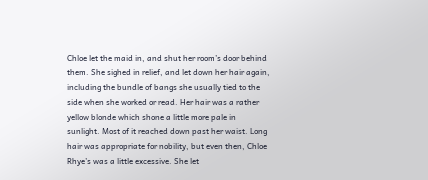Chloe let the maid in, and shut her room’s door behind them. She sighed in relief, and let down her hair again, including the bundle of bangs she usually tied to the side when she worked or read. Her hair was a rather yellow blonde which shone a little more pale in sunlight. Most of it reached down past her waist. Long hair was appropriate for nobility, but even then, Chloe Rhye’s was a little excessive. She let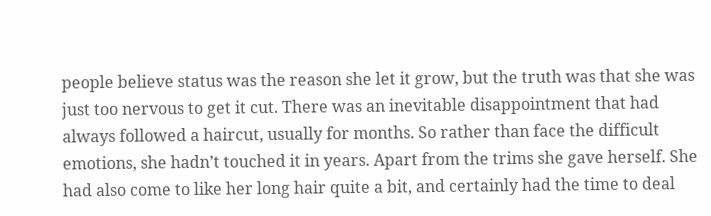people believe status was the reason she let it grow, but the truth was that she was just too nervous to get it cut. There was an inevitable disappointment that had always followed a haircut, usually for months. So rather than face the difficult emotions, she hadn’t touched it in years. Apart from the trims she gave herself. She had also come to like her long hair quite a bit, and certainly had the time to deal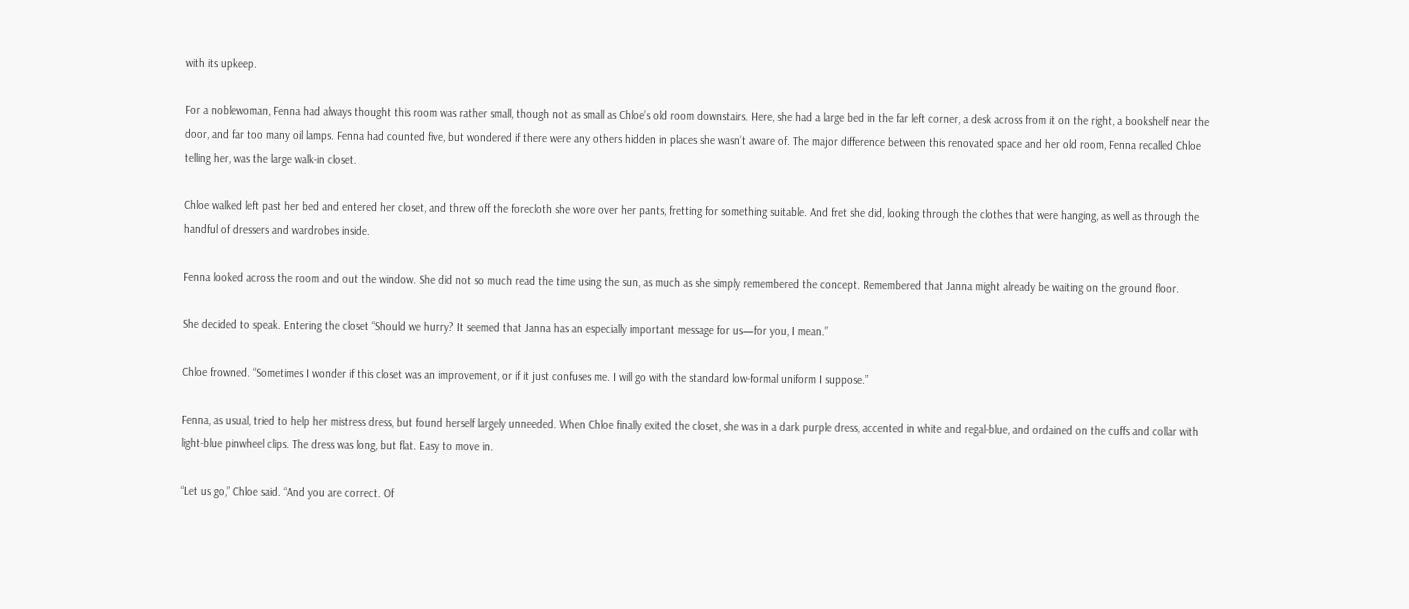with its upkeep.

For a noblewoman, Fenna had always thought this room was rather small, though not as small as Chloe’s old room downstairs. Here, she had a large bed in the far left corner, a desk across from it on the right, a bookshelf near the door, and far too many oil lamps. Fenna had counted five, but wondered if there were any others hidden in places she wasn’t aware of. The major difference between this renovated space and her old room, Fenna recalled Chloe telling her, was the large walk-in closet.

Chloe walked left past her bed and entered her closet, and threw off the forecloth she wore over her pants, fretting for something suitable. And fret she did, looking through the clothes that were hanging, as well as through the handful of dressers and wardrobes inside.

Fenna looked across the room and out the window. She did not so much read the time using the sun, as much as she simply remembered the concept. Remembered that Janna might already be waiting on the ground floor.

She decided to speak. Entering the closet “Should we hurry? It seemed that Janna has an especially important message for us—for you, I mean.”

Chloe frowned. “Sometimes I wonder if this closet was an improvement, or if it just confuses me. I will go with the standard low-formal uniform I suppose.”

Fenna, as usual, tried to help her mistress dress, but found herself largely unneeded. When Chloe finally exited the closet, she was in a dark purple dress, accented in white and regal-blue, and ordained on the cuffs and collar with light-blue pinwheel clips. The dress was long, but flat. Easy to move in.

“Let us go,” Chloe said. “And you are correct. Of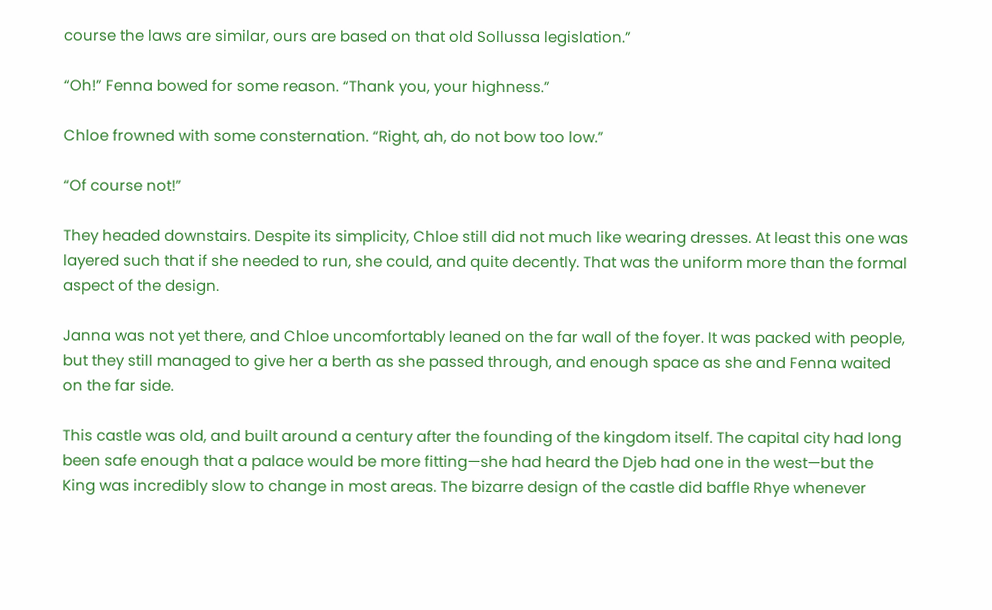course the laws are similar, ours are based on that old Sollussa legislation.”

“Oh!” Fenna bowed for some reason. “Thank you, your highness.”

Chloe frowned with some consternation. “Right, ah, do not bow too low.”

“Of course not!”

They headed downstairs. Despite its simplicity, Chloe still did not much like wearing dresses. At least this one was layered such that if she needed to run, she could, and quite decently. That was the uniform more than the formal aspect of the design.

Janna was not yet there, and Chloe uncomfortably leaned on the far wall of the foyer. It was packed with people, but they still managed to give her a berth as she passed through, and enough space as she and Fenna waited on the far side.

This castle was old, and built around a century after the founding of the kingdom itself. The capital city had long been safe enough that a palace would be more fitting—she had heard the Djeb had one in the west—but the King was incredibly slow to change in most areas. The bizarre design of the castle did baffle Rhye whenever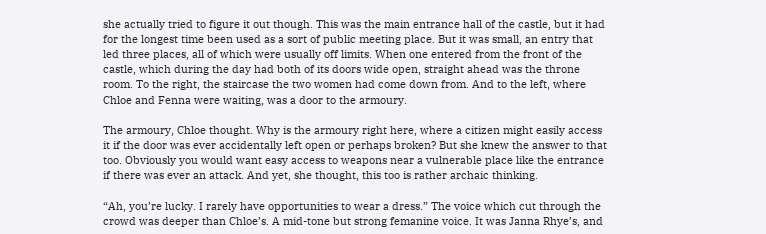she actually tried to figure it out though. This was the main entrance hall of the castle, but it had for the longest time been used as a sort of public meeting place. But it was small, an entry that led three places, all of which were usually off limits. When one entered from the front of the castle, which during the day had both of its doors wide open, straight ahead was the throne room. To the right, the staircase the two women had come down from. And to the left, where Chloe and Fenna were waiting, was a door to the armoury.

The armoury, Chloe thought. Why is the armoury right here, where a citizen might easily access it if the door was ever accidentally left open or perhaps broken? But she knew the answer to that too. Obviously you would want easy access to weapons near a vulnerable place like the entrance if there was ever an attack. And yet, she thought, this too is rather archaic thinking.

“Ah, you’re lucky. I rarely have opportunities to wear a dress.” The voice which cut through the crowd was deeper than Chloe’s. A mid-tone but strong femanine voice. It was Janna Rhye’s, and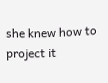she knew how to project it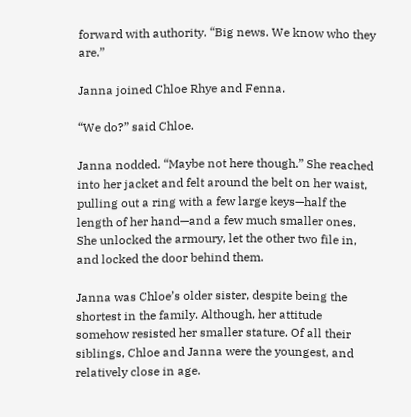forward with authority. “Big news. We know who they are.”

Janna joined Chloe Rhye and Fenna.

“We do?” said Chloe.

Janna nodded. “Maybe not here though.” She reached into her jacket and felt around the belt on her waist, pulling out a ring with a few large keys—half the length of her hand—and a few much smaller ones. She unlocked the armoury, let the other two file in, and locked the door behind them.

Janna was Chloe’s older sister, despite being the shortest in the family. Although, her attitude somehow resisted her smaller stature. Of all their siblings, Chloe and Janna were the youngest, and relatively close in age.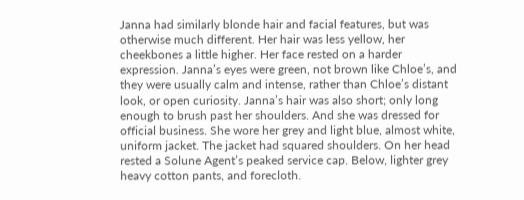Janna had similarly blonde hair and facial features, but was otherwise much different. Her hair was less yellow, her cheekbones a little higher. Her face rested on a harder expression. Janna’s eyes were green, not brown like Chloe’s, and they were usually calm and intense, rather than Chloe’s distant look, or open curiosity. Janna’s hair was also short; only long enough to brush past her shoulders. And she was dressed for official business. She wore her grey and light blue, almost white, uniform jacket. The jacket had squared shoulders. On her head rested a Solune Agent’s peaked service cap. Below, lighter grey heavy cotton pants, and forecloth.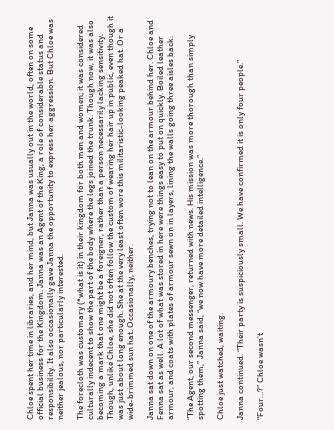Chloe spent her time in libraries, and her mind, but Janna was usually out in the world, often on some official business for the Kingdom. Janna was an Agent of the King, a role of considerable status and responsibility. It also occasionally gave Janna the opportunity to express her aggression. But Chloe was neither jealous, nor particularly interested.

The forecloth was customary (*what is it) in their kingdom for both men and women; it was considered culturally indecent to show the part of the body where the legs joined the trunk. Though now, it was also becoming a mark that one might be a foreigner, rather than a person necessarily lacking sensitivity. Though, unlike Chloe, she did not often follow the custom of wearing her hair up in public, even though it was just about long enough. She at the very least often wore this militaristic-looking peaked hat. Or a wide-brimmed sun hat. Occasionally, neither.

Janna sat down on one of the armoury benches, trying not to lean on the armour behind her. Chloe and Fenna sat as well. A lot of what was stored in here were things easy to put on quickly. Boiled leather armour, and coats with plates of armour sewn on in layers, lining the walls going three aisles back.

“The Agent, our second messenger, returned with news. His mission was more thorough than simply spotting them,” Janna said, “we now have more detailed intelligence.”

Chloe just watched, waiting.

Janna continued. “Their party is suspiciously small. We have confirmed it is only four people.”

“Four…?” Chloe wasn’t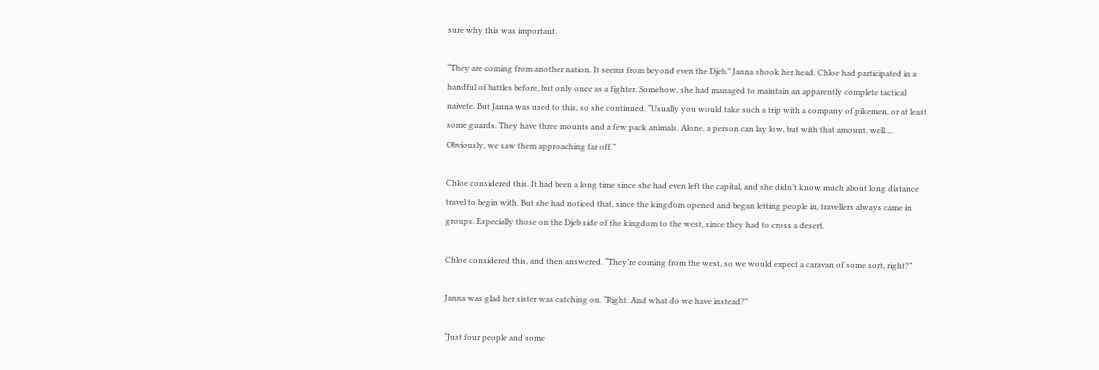sure why this was important.

“They are coming from another nation. It seems from beyond even the Djeb.” Janna shook her head. Chloe had participated in a handful of battles before, but only once as a fighter. Somehow, she had managed to maintain an apparently complete tactical naivete. But Janna was used to this, so she continued. “Usually you would take such a trip with a company of pikemen, or at least some guards. They have three mounts and a few pack animals. Alone, a person can lay low, but with that amount, well…. Obviously, we saw them approaching far off.”

Chloe considered this. It had been a long time since she had even left the capital, and she didn’t know much about long distance travel to begin with. But she had noticed that, since the kingdom opened and began letting people in, travellers always came in groups. Especially those on the Djeb side of the kingdom to the west, since they had to cross a desert.

Chloe considered this, and then answered. “They’re coming from the west, so we would expect a caravan of some sort, right?”

Janna was glad her sister was catching on. “Right. And what do we have instead?”

“Just four people and some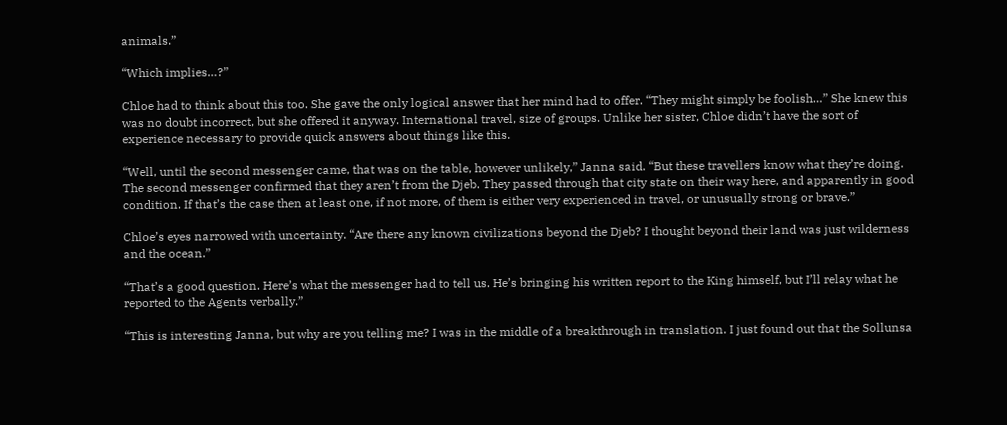animals.”

“Which implies…?”

Chloe had to think about this too. She gave the only logical answer that her mind had to offer. “They might simply be foolish…” She knew this was no doubt incorrect, but she offered it anyway. International travel, size of groups. Unlike her sister, Chloe didn’t have the sort of experience necessary to provide quick answers about things like this.

“Well, until the second messenger came, that was on the table, however unlikely,” Janna said. “But these travellers know what they’re doing. The second messenger confirmed that they aren’t from the Djeb. They passed through that city state on their way here, and apparently in good condition. If that’s the case then at least one, if not more, of them is either very experienced in travel, or unusually strong or brave.”

Chloe’s eyes narrowed with uncertainty. “Are there any known civilizations beyond the Djeb? I thought beyond their land was just wilderness and the ocean.”

“That’s a good question. Here’s what the messenger had to tell us. He’s bringing his written report to the King himself, but I’ll relay what he reported to the Agents verbally.”

“This is interesting Janna, but why are you telling me? I was in the middle of a breakthrough in translation. I just found out that the Sollunsa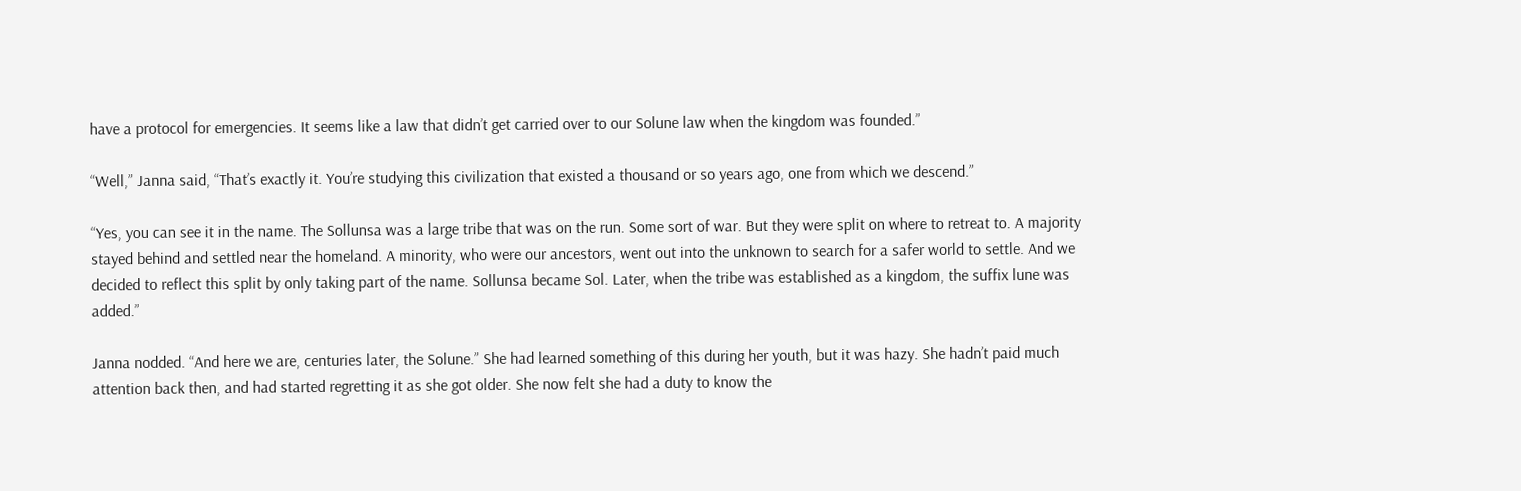have a protocol for emergencies. It seems like a law that didn’t get carried over to our Solune law when the kingdom was founded.”

“Well,” Janna said, “That’s exactly it. You’re studying this civilization that existed a thousand or so years ago, one from which we descend.”

“Yes, you can see it in the name. The Sollunsa was a large tribe that was on the run. Some sort of war. But they were split on where to retreat to. A majority stayed behind and settled near the homeland. A minority, who were our ancestors, went out into the unknown to search for a safer world to settle. And we decided to reflect this split by only taking part of the name. Sollunsa became Sol. Later, when the tribe was established as a kingdom, the suffix lune was added.”

Janna nodded. “And here we are, centuries later, the Solune.” She had learned something of this during her youth, but it was hazy. She hadn’t paid much attention back then, and had started regretting it as she got older. She now felt she had a duty to know the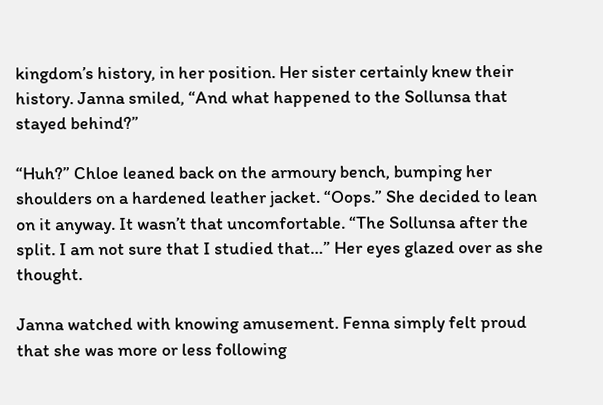kingdom’s history, in her position. Her sister certainly knew their history. Janna smiled, “And what happened to the Sollunsa that stayed behind?”

“Huh?” Chloe leaned back on the armoury bench, bumping her shoulders on a hardened leather jacket. “Oops.” She decided to lean on it anyway. It wasn’t that uncomfortable. “The Sollunsa after the split. I am not sure that I studied that…” Her eyes glazed over as she thought.

Janna watched with knowing amusement. Fenna simply felt proud that she was more or less following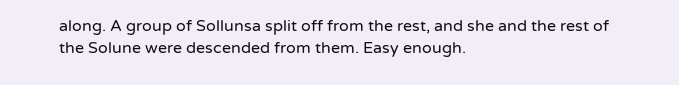along. A group of Sollunsa split off from the rest, and she and the rest of the Solune were descended from them. Easy enough.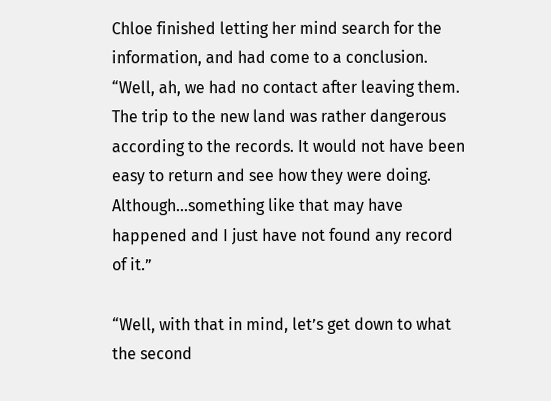Chloe finished letting her mind search for the information, and had come to a conclusion. “Well, ah, we had no contact after leaving them. The trip to the new land was rather dangerous according to the records. It would not have been easy to return and see how they were doing. Although…something like that may have happened and I just have not found any record of it.”

“Well, with that in mind, let’s get down to what the second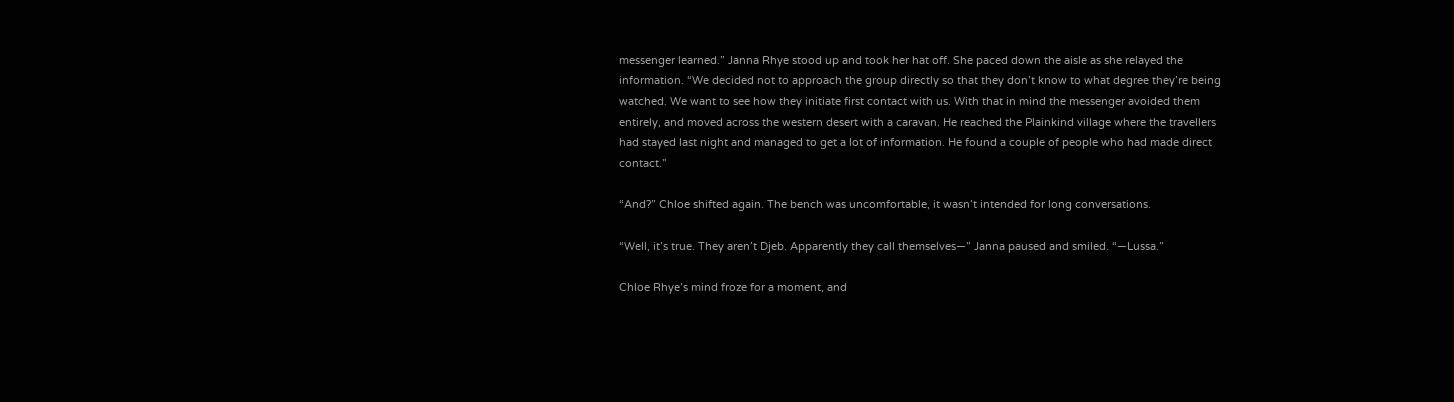messenger learned.” Janna Rhye stood up and took her hat off. She paced down the aisle as she relayed the information. “We decided not to approach the group directly so that they don’t know to what degree they’re being watched. We want to see how they initiate first contact with us. With that in mind the messenger avoided them entirely, and moved across the western desert with a caravan. He reached the Plainkind village where the travellers had stayed last night and managed to get a lot of information. He found a couple of people who had made direct contact.”

“And?” Chloe shifted again. The bench was uncomfortable, it wasn’t intended for long conversations.

“Well, it’s true. They aren’t Djeb. Apparently they call themselves—” Janna paused and smiled. “—Lussa.”

Chloe Rhye’s mind froze for a moment, and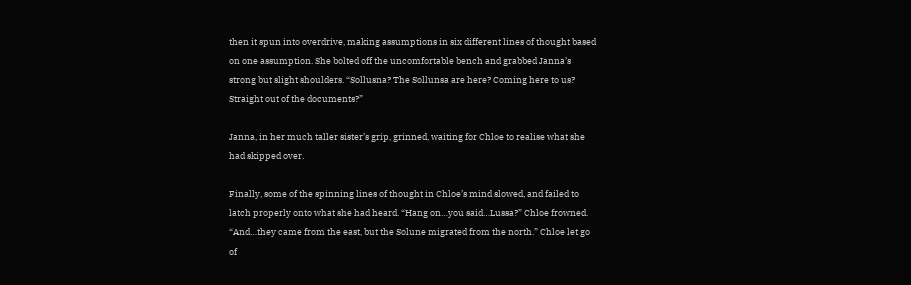then it spun into overdrive, making assumptions in six different lines of thought based on one assumption. She bolted off the uncomfortable bench and grabbed Janna’s strong but slight shoulders. “Sollusna? The Sollunsa are here? Coming here to us? Straight out of the documents?”

Janna, in her much taller sister’s grip, grinned, waiting for Chloe to realise what she had skipped over.

Finally, some of the spinning lines of thought in Chloe’s mind slowed, and failed to latch properly onto what she had heard. “Hang on…you said…Lussa?” Chloe frowned. “And…they came from the east, but the Solune migrated from the north.” Chloe let go of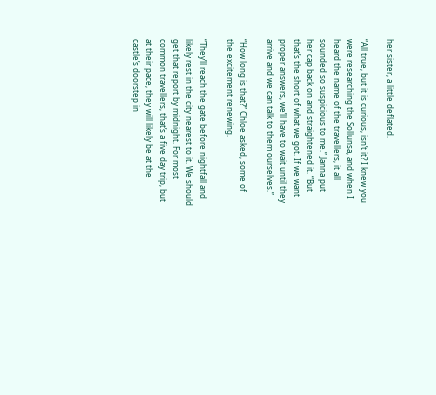her sister, a little deflated.

“All true, but it is curious, isn’t it? I knew you were researching the Sollunsa, and when I heard the name of the travellers, it all sounded so suspicious to me.” Janna put her cap back on and straightened it. “But that’s the short of what we got. If we want proper answers, we’ll have to wait until they arrive and we can talk to them ourselves.”

“How long is that?” Chloe asked, some of the excitement renewing.

“They’ll reach the gate before nightfall and likely rest in the city nearest to it. We should get that report by midnight. For most common travellers, that’s a five day trip, but at their pace, they will likely be at the castle’s doorstep in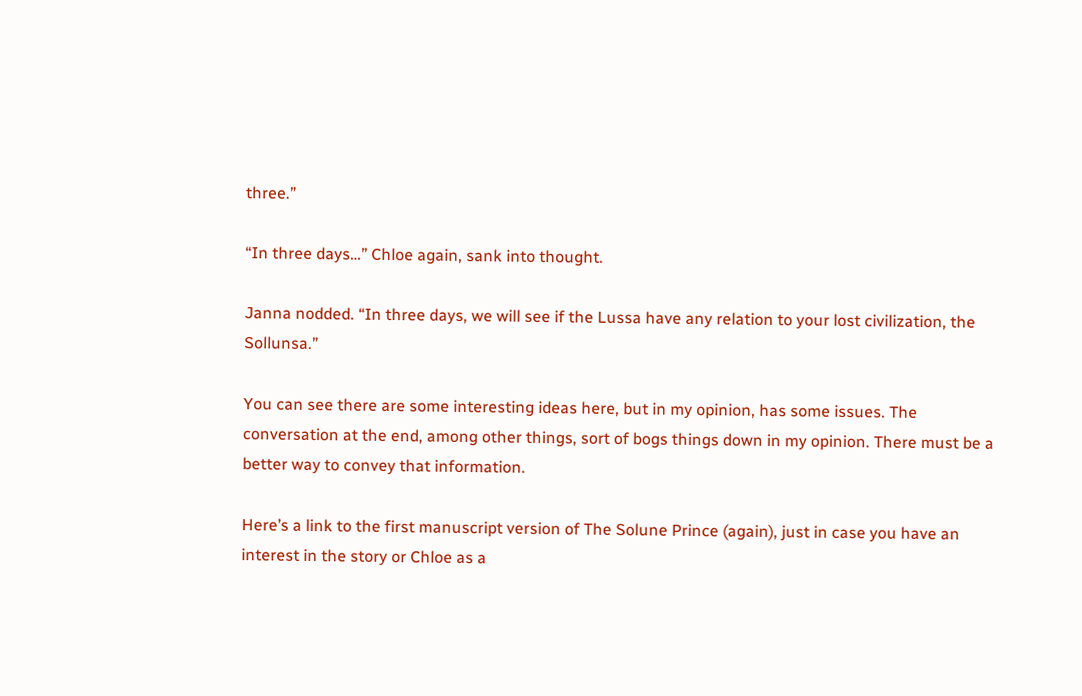three.”

“In three days…” Chloe again, sank into thought.

Janna nodded. “In three days, we will see if the Lussa have any relation to your lost civilization, the Sollunsa.”

You can see there are some interesting ideas here, but in my opinion, has some issues. The conversation at the end, among other things, sort of bogs things down in my opinion. There must be a better way to convey that information.

Here’s a link to the first manuscript version of The Solune Prince (again), just in case you have an interest in the story or Chloe as a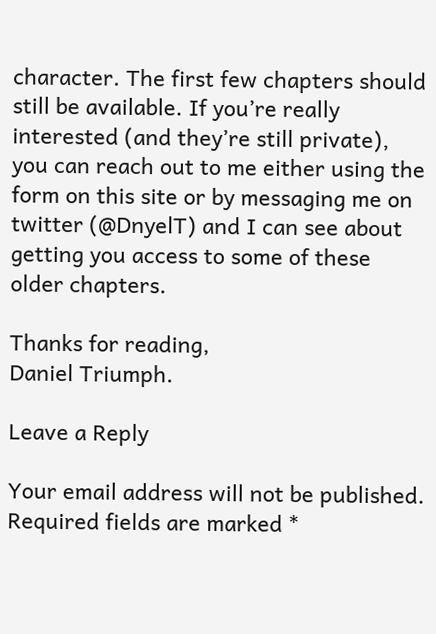character. The first few chapters should still be available. If you’re really interested (and they’re still private), you can reach out to me either using the form on this site or by messaging me on twitter (@DnyelT) and I can see about getting you access to some of these older chapters.

Thanks for reading,
Daniel Triumph.

Leave a Reply

Your email address will not be published. Required fields are marked *